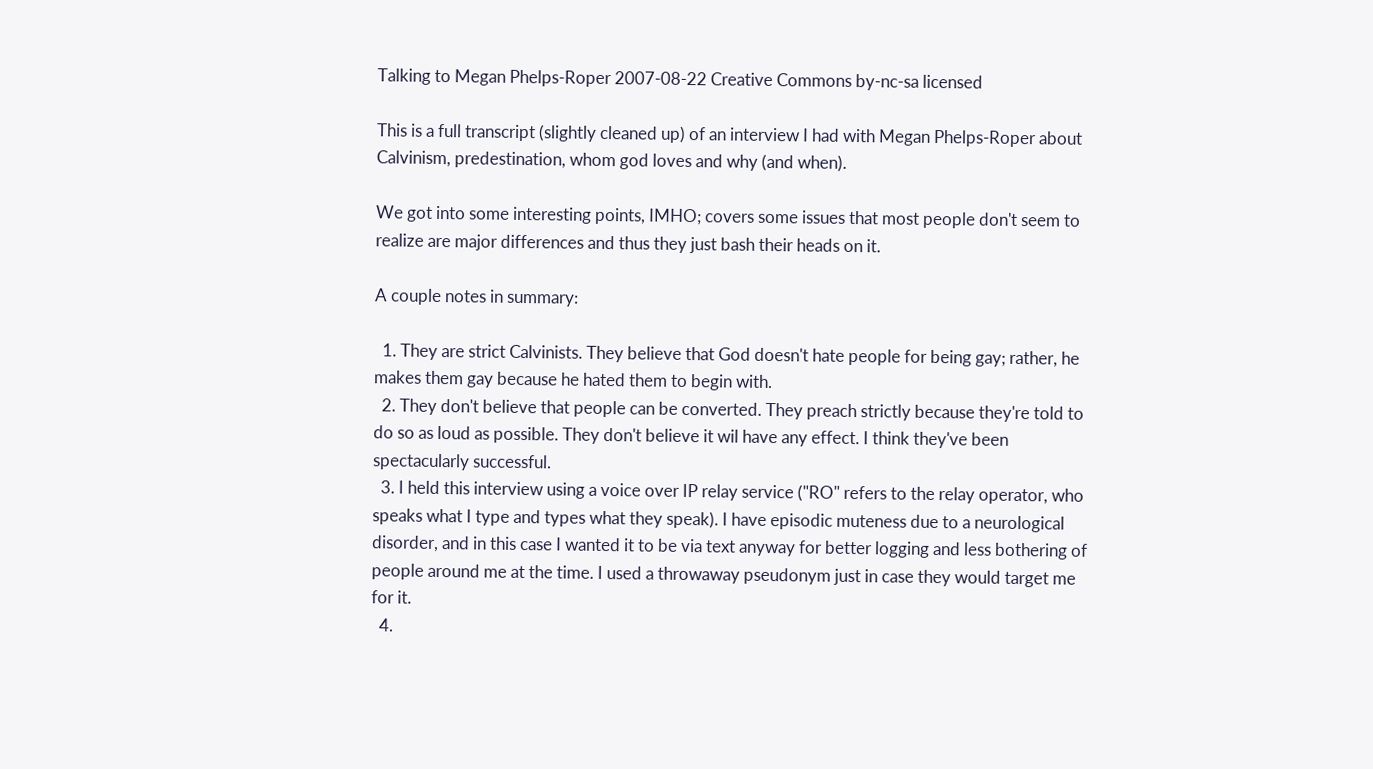Talking to Megan Phelps-Roper 2007-08-22 Creative Commons by-nc-sa licensed

This is a full transcript (slightly cleaned up) of an interview I had with Megan Phelps-Roper about Calvinism, predestination, whom god loves and why (and when).

We got into some interesting points, IMHO; covers some issues that most people don't seem to realize are major differences and thus they just bash their heads on it.

A couple notes in summary:

  1. They are strict Calvinists. They believe that God doesn't hate people for being gay; rather, he makes them gay because he hated them to begin with.
  2. They don't believe that people can be converted. They preach strictly because they're told to do so as loud as possible. They don't believe it wil have any effect. I think they've been spectacularly successful.
  3. I held this interview using a voice over IP relay service ("RO" refers to the relay operator, who speaks what I type and types what they speak). I have episodic muteness due to a neurological disorder, and in this case I wanted it to be via text anyway for better logging and less bothering of people around me at the time. I used a throwaway pseudonym just in case they would target me for it.
  4.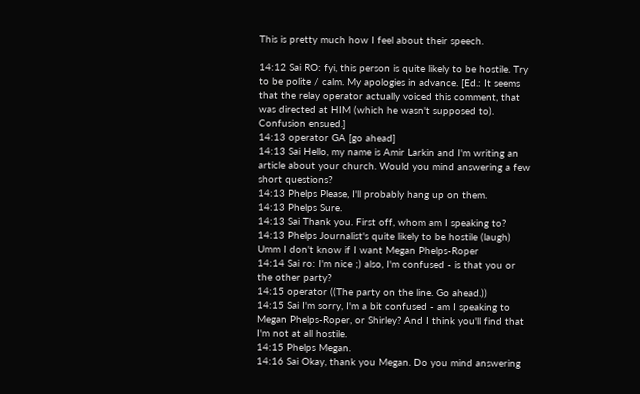This is pretty much how I feel about their speech.

14:12 Sai RO: fyi, this person is quite likely to be hostile. Try to be polite / calm. My apologies in advance. [Ed.: It seems that the relay operator actually voiced this comment, that was directed at HIM (which he wasn't supposed to). Confusion ensued.]
14:13 operator GA [go ahead]
14:13 Sai Hello, my name is Amir Larkin and I'm writing an article about your church. Would you mind answering a few short questions?
14:13 Phelps Please, I'll probably hang up on them.
14:13 Phelps Sure.
14:13 Sai Thank you. First off, whom am I speaking to?
14:13 Phelps Journalist's quite likely to be hostile (laugh) Umm I don't know if I want Megan Phelps-Roper
14:14 Sai ro: I'm nice ;) also, I'm confused - is that you or the other party?
14:15 operator ((The party on the line. Go ahead.))
14:15 Sai I'm sorry, I'm a bit confused - am I speaking to Megan Phelps-Roper, or Shirley? And I think you'll find that I'm not at all hostile.
14:15 Phelps Megan.
14:16 Sai Okay, thank you Megan. Do you mind answering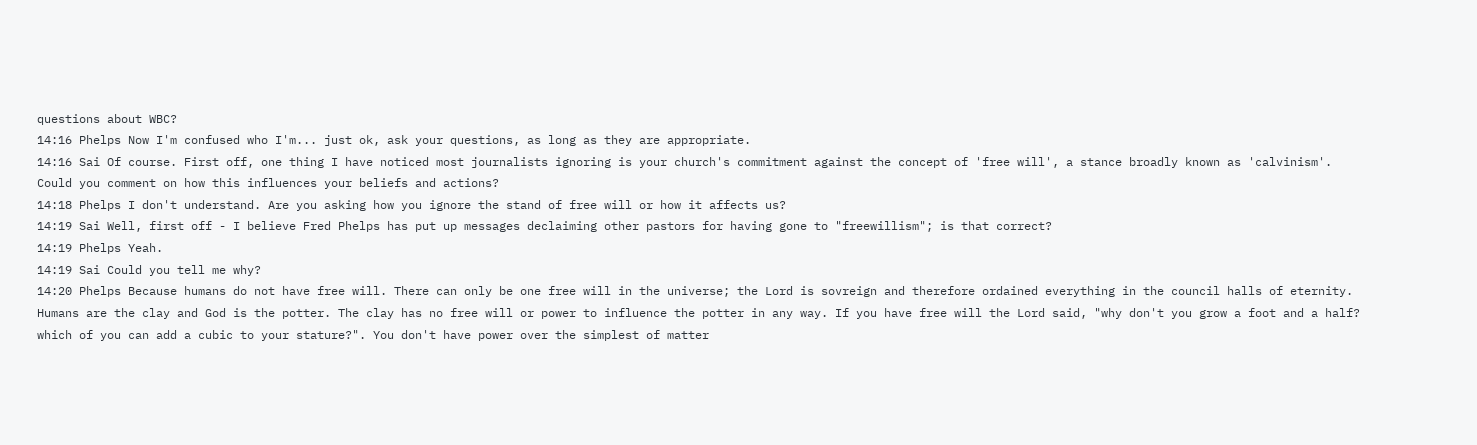questions about WBC?
14:16 Phelps Now I'm confused who I'm... just ok, ask your questions, as long as they are appropriate.
14:16 Sai Of course. First off, one thing I have noticed most journalists ignoring is your church's commitment against the concept of 'free will', a stance broadly known as 'calvinism'. Could you comment on how this influences your beliefs and actions?
14:18 Phelps I don't understand. Are you asking how you ignore the stand of free will or how it affects us?
14:19 Sai Well, first off - I believe Fred Phelps has put up messages declaiming other pastors for having gone to "freewillism"; is that correct?
14:19 Phelps Yeah.
14:19 Sai Could you tell me why?
14:20 Phelps Because humans do not have free will. There can only be one free will in the universe; the Lord is sovreign and therefore ordained everything in the council halls of eternity. Humans are the clay and God is the potter. The clay has no free will or power to influence the potter in any way. If you have free will the Lord said, "why don't you grow a foot and a half? which of you can add a cubic to your stature?". You don't have power over the simplest of matter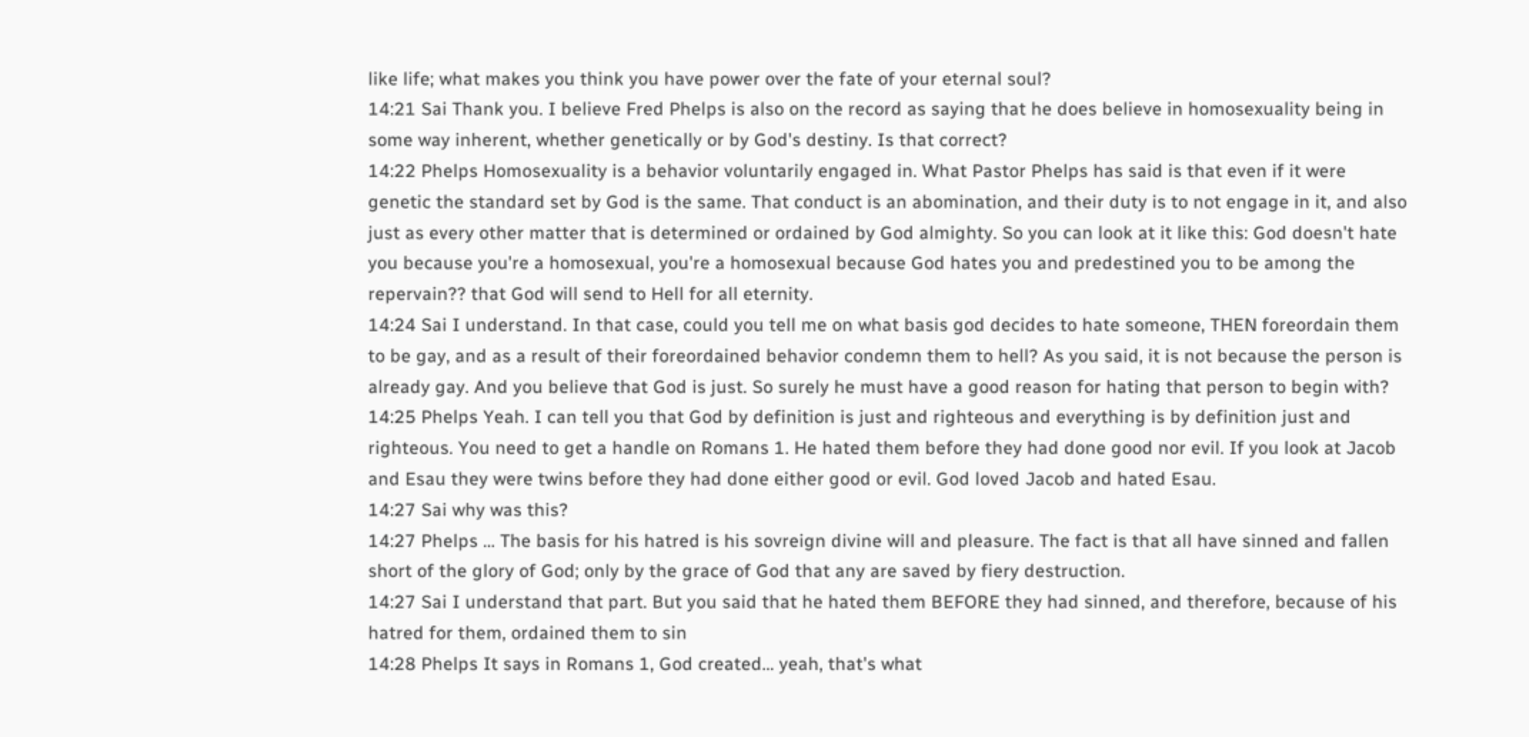like life; what makes you think you have power over the fate of your eternal soul?
14:21 Sai Thank you. I believe Fred Phelps is also on the record as saying that he does believe in homosexuality being in some way inherent, whether genetically or by God's destiny. Is that correct?
14:22 Phelps Homosexuality is a behavior voluntarily engaged in. What Pastor Phelps has said is that even if it were genetic the standard set by God is the same. That conduct is an abomination, and their duty is to not engage in it, and also just as every other matter that is determined or ordained by God almighty. So you can look at it like this: God doesn't hate you because you're a homosexual, you're a homosexual because God hates you and predestined you to be among the repervain?? that God will send to Hell for all eternity.
14:24 Sai I understand. In that case, could you tell me on what basis god decides to hate someone, THEN foreordain them to be gay, and as a result of their foreordained behavior condemn them to hell? As you said, it is not because the person is already gay. And you believe that God is just. So surely he must have a good reason for hating that person to begin with?
14:25 Phelps Yeah. I can tell you that God by definition is just and righteous and everything is by definition just and righteous. You need to get a handle on Romans 1. He hated them before they had done good nor evil. If you look at Jacob and Esau they were twins before they had done either good or evil. God loved Jacob and hated Esau.
14:27 Sai why was this?
14:27 Phelps ... The basis for his hatred is his sovreign divine will and pleasure. The fact is that all have sinned and fallen short of the glory of God; only by the grace of God that any are saved by fiery destruction.
14:27 Sai I understand that part. But you said that he hated them BEFORE they had sinned, and therefore, because of his hatred for them, ordained them to sin
14:28 Phelps It says in Romans 1, God created... yeah, that's what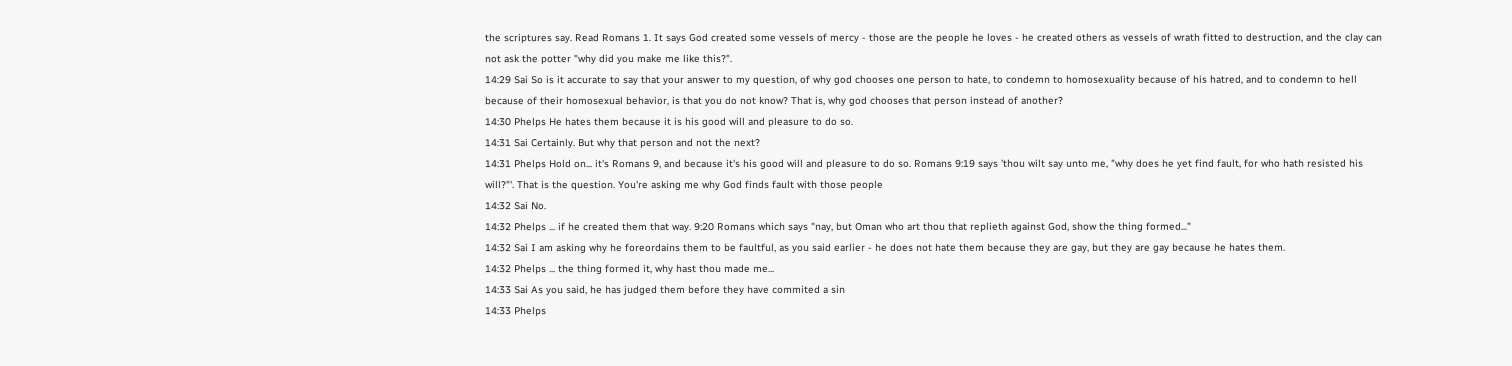the scriptures say. Read Romans 1. It says God created some vessels of mercy - those are the people he loves - he created others as vessels of wrath fitted to destruction, and the clay can not ask the potter "why did you make me like this?".
14:29 Sai So is it accurate to say that your answer to my question, of why god chooses one person to hate, to condemn to homosexuality because of his hatred, and to condemn to hell because of their homosexual behavior, is that you do not know? That is, why god chooses that person instead of another?
14:30 Phelps He hates them because it is his good will and pleasure to do so.
14:31 Sai Certainly. But why that person and not the next?
14:31 Phelps Hold on... it's Romans 9, and because it's his good will and pleasure to do so. Romans 9:19 says 'thou wilt say unto me, "why does he yet find fault, for who hath resisted his will?"'. That is the question. You're asking me why God finds fault with those people
14:32 Sai No.
14:32 Phelps ... if he created them that way. 9:20 Romans which says "nay, but Oman who art thou that replieth against God, show the thing formed..."
14:32 Sai I am asking why he foreordains them to be faultful, as you said earlier - he does not hate them because they are gay, but they are gay because he hates them.
14:32 Phelps ... the thing formed it, why hast thou made me...
14:33 Sai As you said, he has judged them before they have commited a sin
14:33 Phelps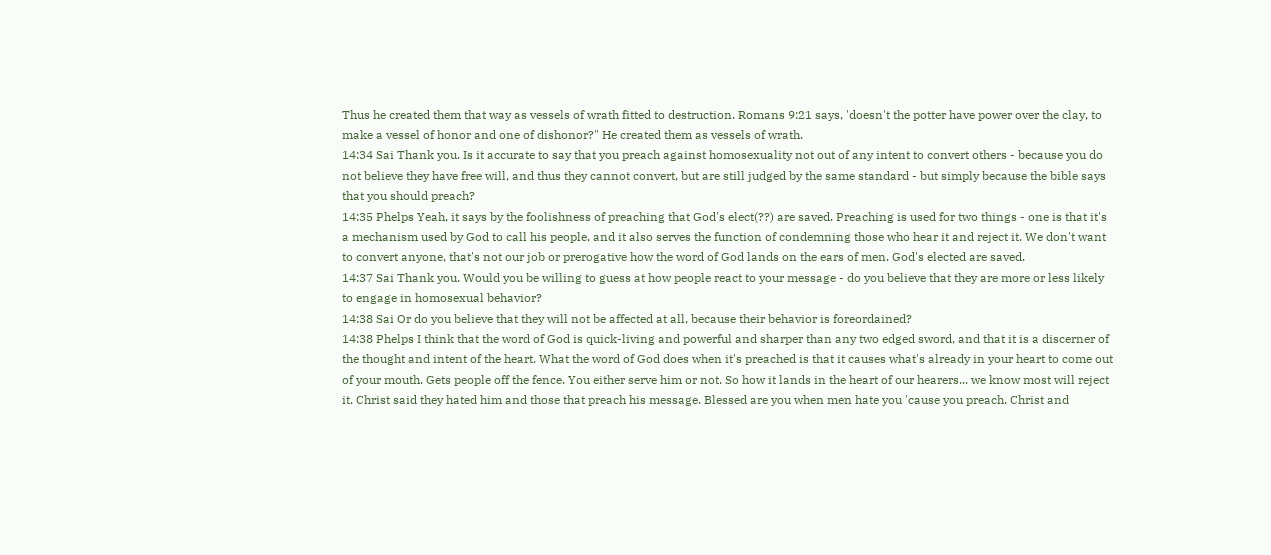Thus he created them that way as vessels of wrath fitted to destruction. Romans 9:21 says, 'doesn't the potter have power over the clay, to make a vessel of honor and one of dishonor?" He created them as vessels of wrath.
14:34 Sai Thank you. Is it accurate to say that you preach against homosexuality not out of any intent to convert others - because you do not believe they have free will, and thus they cannot convert, but are still judged by the same standard - but simply because the bible says that you should preach?
14:35 Phelps Yeah, it says by the foolishness of preaching that God's elect(??) are saved. Preaching is used for two things - one is that it's a mechanism used by God to call his people, and it also serves the function of condemning those who hear it and reject it. We don't want to convert anyone, that's not our job or prerogative how the word of God lands on the ears of men. God's elected are saved.
14:37 Sai Thank you. Would you be willing to guess at how people react to your message - do you believe that they are more or less likely to engage in homosexual behavior?
14:38 Sai Or do you believe that they will not be affected at all, because their behavior is foreordained?
14:38 Phelps I think that the word of God is quick-living and powerful and sharper than any two edged sword, and that it is a discerner of the thought and intent of the heart. What the word of God does when it's preached is that it causes what's already in your heart to come out of your mouth. Gets people off the fence. You either serve him or not. So how it lands in the heart of our hearers... we know most will reject it. Christ said they hated him and those that preach his message. Blessed are you when men hate you 'cause you preach. Christ and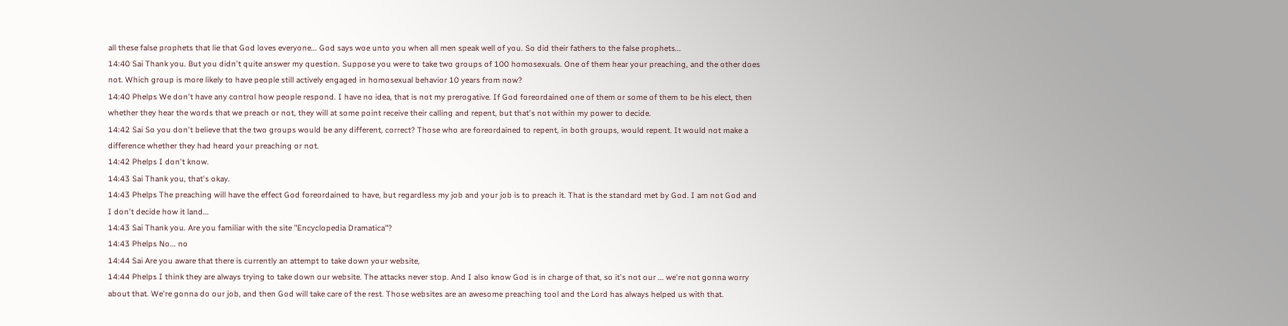all these false prophets that lie that God loves everyone... God says woe unto you when all men speak well of you. So did their fathers to the false prophets...
14:40 Sai Thank you. But you didn't quite answer my question. Suppose you were to take two groups of 100 homosexuals. One of them hear your preaching, and the other does not. Which group is more likely to have people still actively engaged in homosexual behavior 10 years from now?
14:40 Phelps We don't have any control how people respond. I have no idea, that is not my prerogative. If God foreordained one of them or some of them to be his elect, then whether they hear the words that we preach or not, they will at some point receive their calling and repent, but that's not within my power to decide.
14:42 Sai So you don't believe that the two groups would be any different, correct? Those who are foreordained to repent, in both groups, would repent. It would not make a difference whether they had heard your preaching or not.
14:42 Phelps I don't know.
14:43 Sai Thank you, that's okay.
14:43 Phelps The preaching will have the effect God foreordained to have, but regardless my job and your job is to preach it. That is the standard met by God. I am not God and I don't decide how it land...
14:43 Sai Thank you. Are you familiar with the site "Encyclopedia Dramatica"?
14:43 Phelps No... no
14:44 Sai Are you aware that there is currently an attempt to take down your website,
14:44 Phelps I think they are always trying to take down our website. The attacks never stop. And I also know God is in charge of that, so it's not our ... we're not gonna worry about that. We're gonna do our job, and then God will take care of the rest. Those websites are an awesome preaching tool and the Lord has always helped us with that.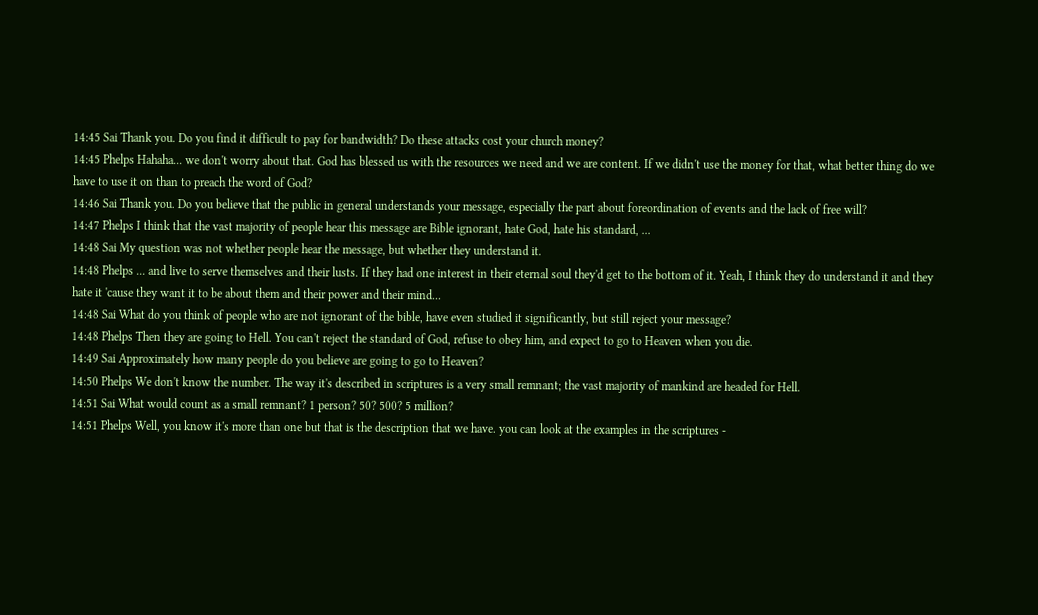14:45 Sai Thank you. Do you find it difficult to pay for bandwidth? Do these attacks cost your church money?
14:45 Phelps Hahaha... we don't worry about that. God has blessed us with the resources we need and we are content. If we didn't use the money for that, what better thing do we have to use it on than to preach the word of God?
14:46 Sai Thank you. Do you believe that the public in general understands your message, especially the part about foreordination of events and the lack of free will?
14:47 Phelps I think that the vast majority of people hear this message are Bible ignorant, hate God, hate his standard, ...
14:48 Sai My question was not whether people hear the message, but whether they understand it.
14:48 Phelps ... and live to serve themselves and their lusts. If they had one interest in their eternal soul they'd get to the bottom of it. Yeah, I think they do understand it and they hate it 'cause they want it to be about them and their power and their mind...
14:48 Sai What do you think of people who are not ignorant of the bible, have even studied it significantly, but still reject your message?
14:48 Phelps Then they are going to Hell. You can't reject the standard of God, refuse to obey him, and expect to go to Heaven when you die.
14:49 Sai Approximately how many people do you believe are going to go to Heaven?
14:50 Phelps We don't know the number. The way it's described in scriptures is a very small remnant; the vast majority of mankind are headed for Hell.
14:51 Sai What would count as a small remnant? 1 person? 50? 500? 5 million?
14:51 Phelps Well, you know it's more than one but that is the description that we have. you can look at the examples in the scriptures -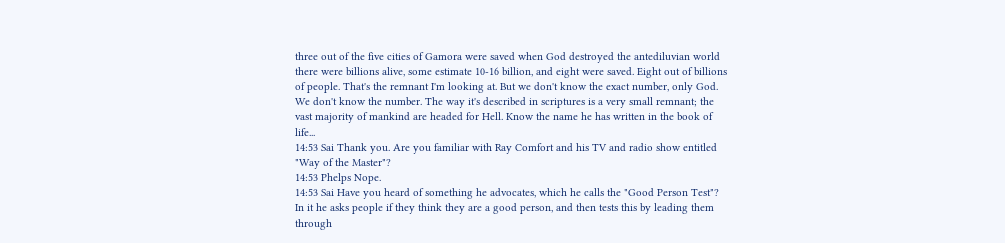three out of the five cities of Gamora were saved when God destroyed the antediluvian world there were billions alive, some estimate 10-16 billion, and eight were saved. Eight out of billions of people. That's the remnant I'm looking at. But we don't know the exact number, only God. We don't know the number. The way it's described in scriptures is a very small remnant; the vast majority of mankind are headed for Hell. Know the name he has written in the book of life...
14:53 Sai Thank you. Are you familiar with Ray Comfort and his TV and radio show entitled "Way of the Master"?
14:53 Phelps Nope.
14:53 Sai Have you heard of something he advocates, which he calls the "Good Person Test"? In it he asks people if they think they are a good person, and then tests this by leading them through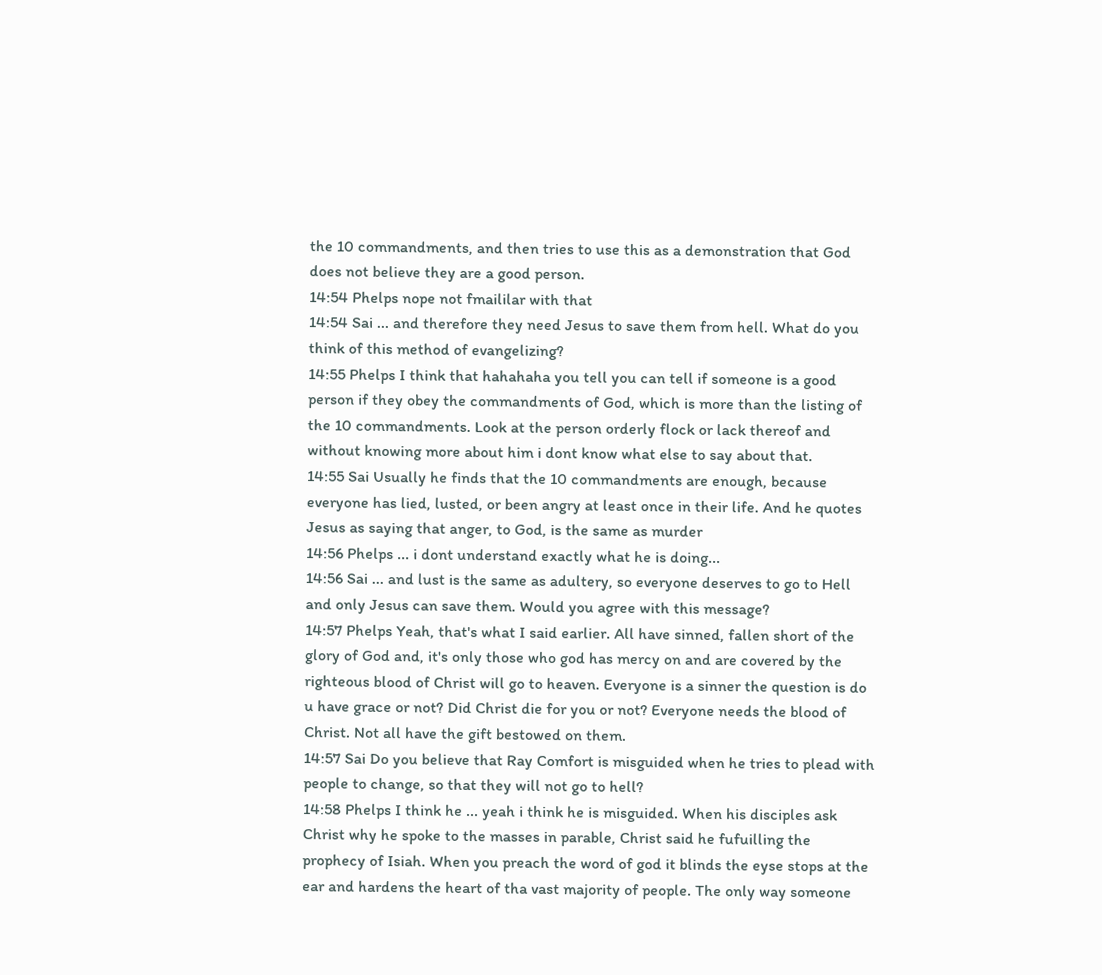the 10 commandments, and then tries to use this as a demonstration that God does not believe they are a good person.
14:54 Phelps nope not fmaililar with that
14:54 Sai ... and therefore they need Jesus to save them from hell. What do you think of this method of evangelizing?
14:55 Phelps I think that hahahaha you tell you can tell if someone is a good person if they obey the commandments of God, which is more than the listing of the 10 commandments. Look at the person orderly flock or lack thereof and without knowing more about him i dont know what else to say about that.
14:55 Sai Usually he finds that the 10 commandments are enough, because everyone has lied, lusted, or been angry at least once in their life. And he quotes Jesus as saying that anger, to God, is the same as murder
14:56 Phelps ... i dont understand exactly what he is doing...
14:56 Sai ... and lust is the same as adultery, so everyone deserves to go to Hell and only Jesus can save them. Would you agree with this message?
14:57 Phelps Yeah, that's what I said earlier. All have sinned, fallen short of the glory of God and, it's only those who god has mercy on and are covered by the righteous blood of Christ will go to heaven. Everyone is a sinner the question is do u have grace or not? Did Christ die for you or not? Everyone needs the blood of Christ. Not all have the gift bestowed on them.
14:57 Sai Do you believe that Ray Comfort is misguided when he tries to plead with people to change, so that they will not go to hell?
14:58 Phelps I think he ... yeah i think he is misguided. When his disciples ask Christ why he spoke to the masses in parable, Christ said he fufuilling the prophecy of Isiah. When you preach the word of god it blinds the eyse stops at the ear and hardens the heart of tha vast majority of people. The only way someone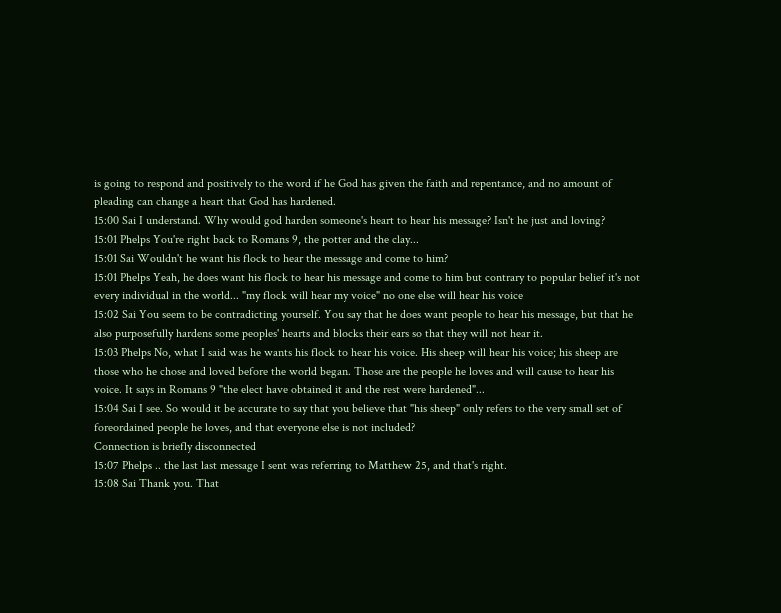is going to respond and positively to the word if he God has given the faith and repentance, and no amount of pleading can change a heart that God has hardened.
15:00 Sai I understand. Why would god harden someone's heart to hear his message? Isn't he just and loving?
15:01 Phelps You're right back to Romans 9, the potter and the clay...
15:01 Sai Wouldn't he want his flock to hear the message and come to him?
15:01 Phelps Yeah, he does want his flock to hear his message and come to him but contrary to popular belief it's not every individual in the world... "my flock will hear my voice" no one else will hear his voice
15:02 Sai You seem to be contradicting yourself. You say that he does want people to hear his message, but that he also purposefully hardens some peoples' hearts and blocks their ears so that they will not hear it.
15:03 Phelps No, what I said was he wants his flock to hear his voice. His sheep will hear his voice; his sheep are those who he chose and loved before the world began. Those are the people he loves and will cause to hear his voice. It says in Romans 9 "the elect have obtained it and the rest were hardened"...
15:04 Sai I see. So would it be accurate to say that you believe that "his sheep" only refers to the very small set of foreordained people he loves, and that everyone else is not included?
Connection is briefly disconnected
15:07 Phelps .. the last last message I sent was referring to Matthew 25, and that's right.
15:08 Sai Thank you. That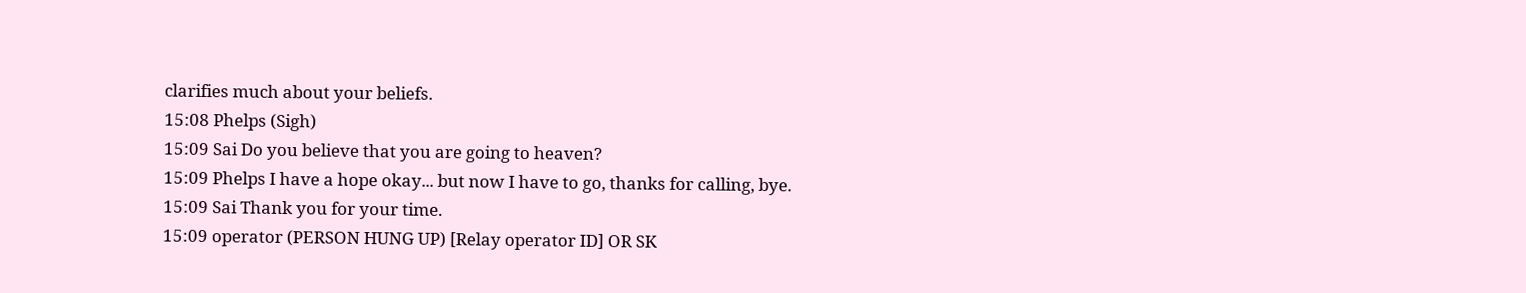clarifies much about your beliefs.
15:08 Phelps (Sigh)
15:09 Sai Do you believe that you are going to heaven?
15:09 Phelps I have a hope okay... but now I have to go, thanks for calling, bye.
15:09 Sai Thank you for your time.
15:09 operator (PERSON HUNG UP) [Relay operator ID] OR SK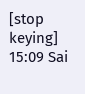[stop keying]
15:09 Sai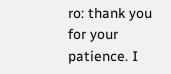ro: thank you for your patience. I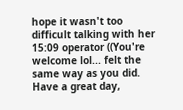hope it wasn't too difficult talking with her
15:09 operator ((You're welcome lol... felt the same way as you did. Have a great day,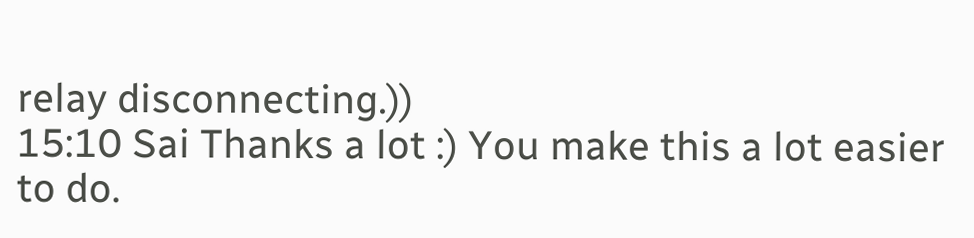relay disconnecting.))
15:10 Sai Thanks a lot :) You make this a lot easier to do.